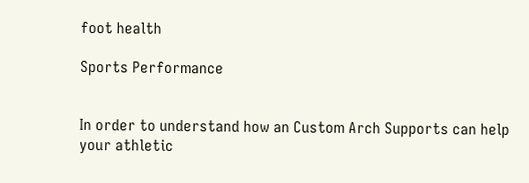foot health

Sports Performance


In order to understand how an Custom Arch Supports can help your athletic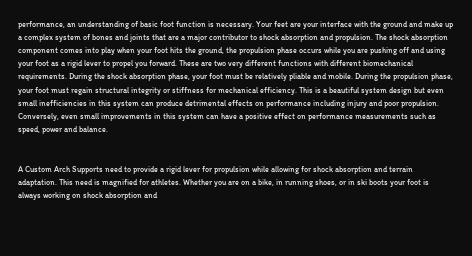performance, an understanding of basic foot function is necessary. Your feet are your interface with the ground and make up a complex system of bones and joints that are a major contributor to shock absorption and propulsion. The shock absorption component comes into play when your foot hits the ground, the propulsion phase occurs while you are pushing off and using your foot as a rigid lever to propel you forward. These are two very different functions with different biomechanical requirements. During the shock absorption phase, your foot must be relatively pliable and mobile. During the propulsion phase, your foot must regain structural integrity or stiffness for mechanical efficiency. This is a beautiful system design but even small inefficiencies in this system can produce detrimental effects on performance including injury and poor propulsion. Conversely, even small improvements in this system can have a positive effect on performance measurements such as speed, power and balance.


A Custom Arch Supports need to provide a rigid lever for propulsion while allowing for shock absorption and terrain adaptation. This need is magnified for athletes. Whether you are on a bike, in running shoes, or in ski boots your foot is always working on shock absorption and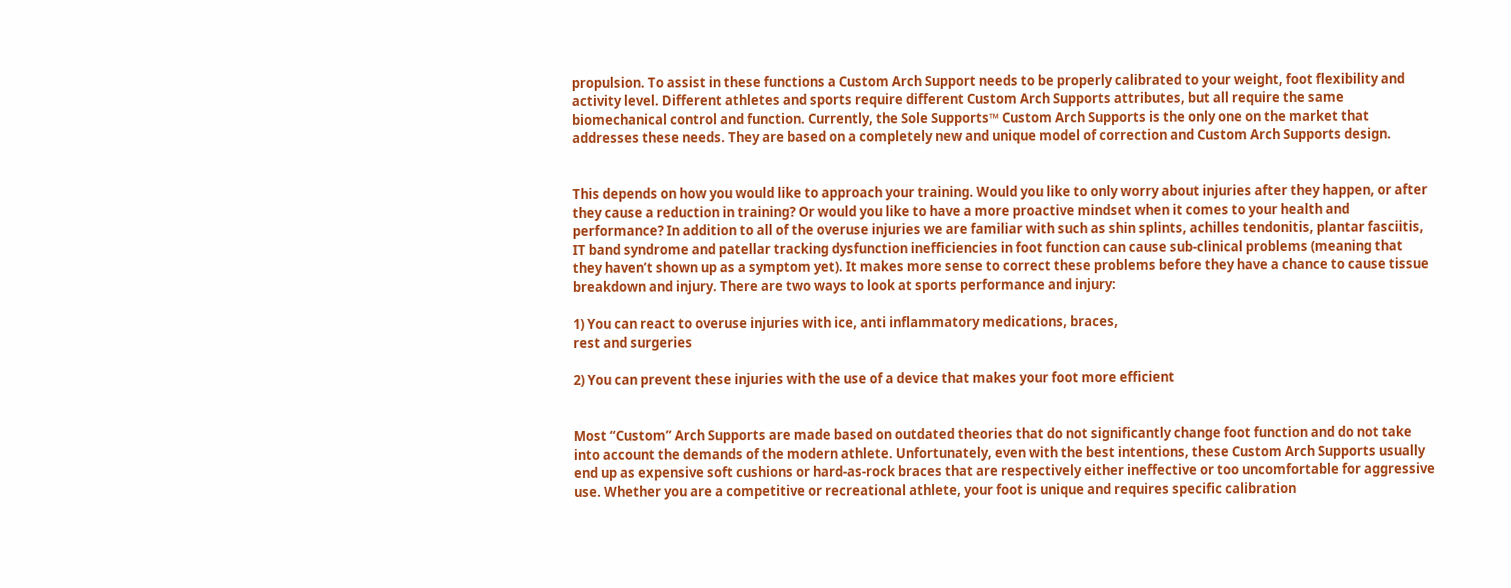propulsion. To assist in these functions a Custom Arch Support needs to be properly calibrated to your weight, foot flexibility and activity level. Different athletes and sports require different Custom Arch Supports attributes, but all require the same biomechanical control and function. Currently, the Sole Supports™ Custom Arch Supports is the only one on the market that addresses these needs. They are based on a completely new and unique model of correction and Custom Arch Supports design.


This depends on how you would like to approach your training. Would you like to only worry about injuries after they happen, or after they cause a reduction in training? Or would you like to have a more proactive mindset when it comes to your health and performance? In addition to all of the overuse injuries we are familiar with such as shin splints, achilles tendonitis, plantar fasciitis, IT band syndrome and patellar tracking dysfunction inefficiencies in foot function can cause sub-clinical problems (meaning that they haven’t shown up as a symptom yet). It makes more sense to correct these problems before they have a chance to cause tissue breakdown and injury. There are two ways to look at sports performance and injury:

1) You can react to overuse injuries with ice, anti inflammatory medications, braces,
rest and surgeries

2) You can prevent these injuries with the use of a device that makes your foot more efficient


Most “Custom” Arch Supports are made based on outdated theories that do not significantly change foot function and do not take into account the demands of the modern athlete. Unfortunately, even with the best intentions, these Custom Arch Supports usually end up as expensive soft cushions or hard-as-rock braces that are respectively either ineffective or too uncomfortable for aggressive use. Whether you are a competitive or recreational athlete, your foot is unique and requires specific calibration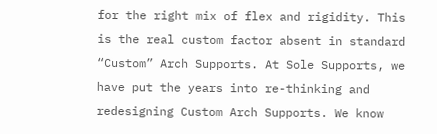for the right mix of flex and rigidity. This is the real custom factor absent in standard “Custom” Arch Supports. At Sole Supports, we have put the years into re-thinking and redesigning Custom Arch Supports. We know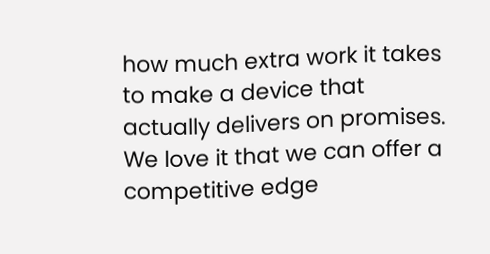how much extra work it takes to make a device that actually delivers on promises. We love it that we can offer a competitive edge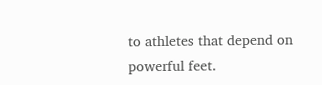to athletes that depend on powerful feet.